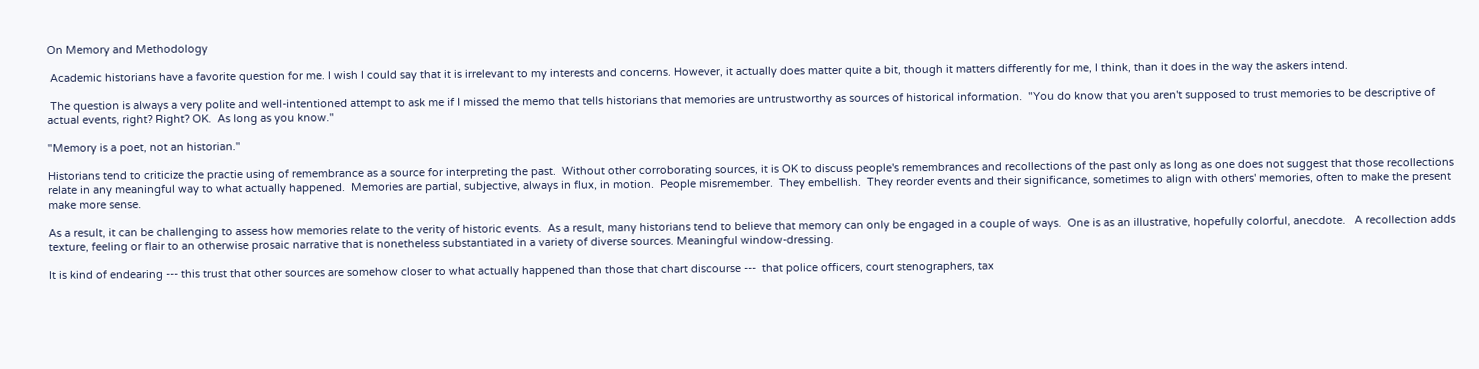On Memory and Methodology

 Academic historians have a favorite question for me. I wish I could say that it is irrelevant to my interests and concerns. However, it actually does matter quite a bit, though it matters differently for me, I think, than it does in the way the askers intend.

 The question is always a very polite and well-intentioned attempt to ask me if I missed the memo that tells historians that memories are untrustworthy as sources of historical information.  "You do know that you aren't supposed to trust memories to be descriptive of actual events, right? Right? OK.  As long as you know."

"Memory is a poet, not an historian."

Historians tend to criticize the practie using of remembrance as a source for interpreting the past.  Without other corroborating sources, it is OK to discuss people's remembrances and recollections of the past only as long as one does not suggest that those recollections relate in any meaningful way to what actually happened.  Memories are partial, subjective, always in flux, in motion.  People misremember.  They embellish.  They reorder events and their significance, sometimes to align with others' memories, often to make the present make more sense.

As a result, it can be challenging to assess how memories relate to the verity of historic events.  As a result, many historians tend to believe that memory can only be engaged in a couple of ways.  One is as an illustrative, hopefully colorful, anecdote.   A recollection adds texture, feeling or flair to an otherwise prosaic narrative that is nonetheless substantiated in a variety of diverse sources. Meaningful window-dressing.

It is kind of endearing --- this trust that other sources are somehow closer to what actually happened than those that chart discourse ---  that police officers, court stenographers, tax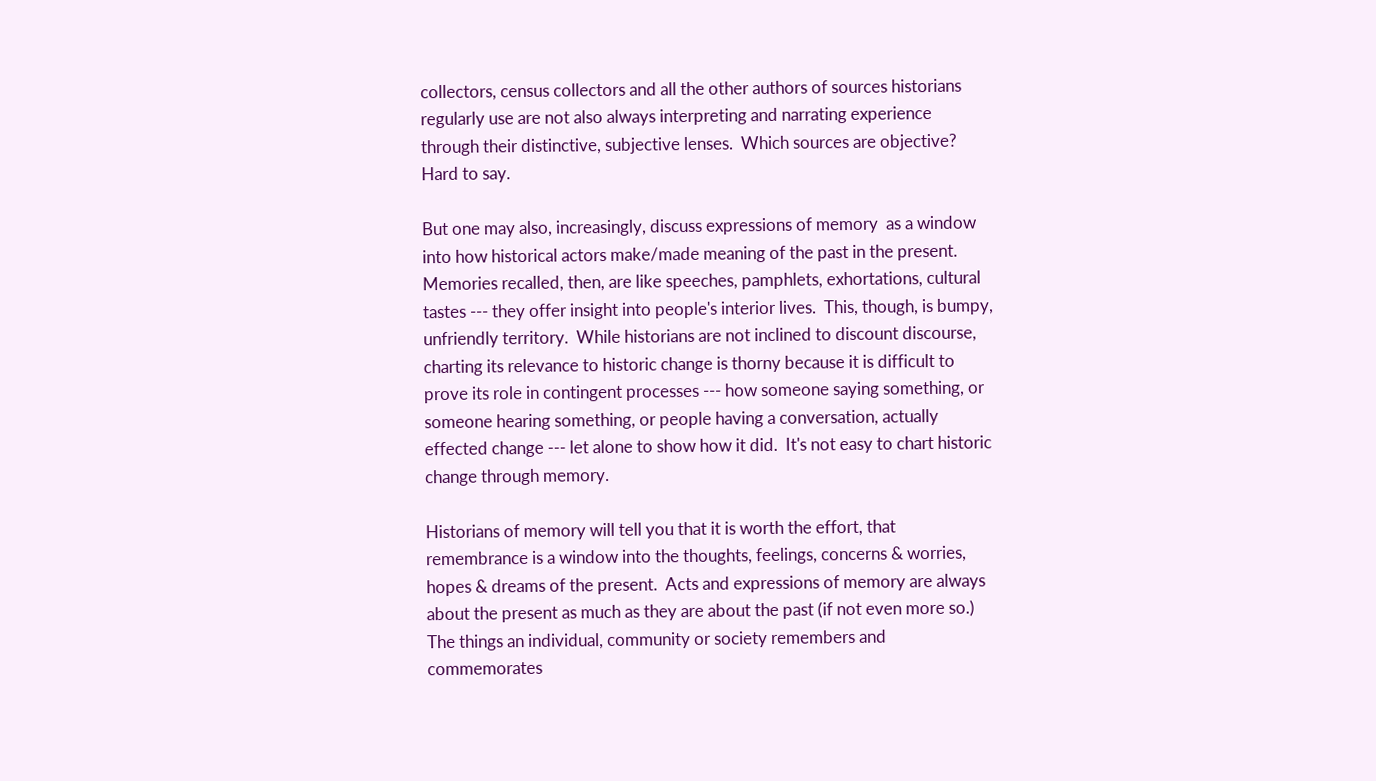collectors, census collectors and all the other authors of sources historians regularly use are not also always interpreting and narrating experience through their distinctive, subjective lenses.  Which sources are objective?  Hard to say.

But one may also, increasingly, discuss expressions of memory  as a window into how historical actors make/made meaning of the past in the present. Memories recalled, then, are like speeches, pamphlets, exhortations, cultural tastes --- they offer insight into people's interior lives.  This, though, is bumpy, unfriendly territory.  While historians are not inclined to discount discourse, charting its relevance to historic change is thorny because it is difficult to prove its role in contingent processes --- how someone saying something, or someone hearing something, or people having a conversation, actually effected change --- let alone to show how it did.  It's not easy to chart historic change through memory.

Historians of memory will tell you that it is worth the effort, that remembrance is a window into the thoughts, feelings, concerns & worries, hopes & dreams of the present.  Acts and expressions of memory are always about the present as much as they are about the past (if not even more so.)  The things an individual, community or society remembers and commemorates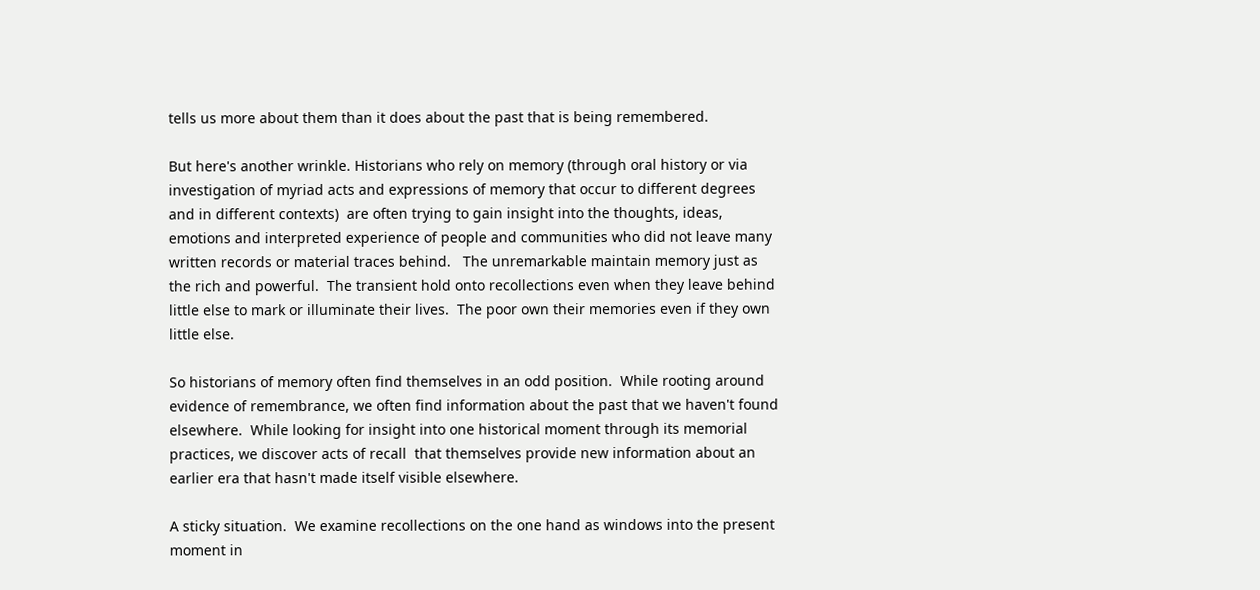tells us more about them than it does about the past that is being remembered.

But here's another wrinkle. Historians who rely on memory (through oral history or via investigation of myriad acts and expressions of memory that occur to different degrees and in different contexts)  are often trying to gain insight into the thoughts, ideas, emotions and interpreted experience of people and communities who did not leave many written records or material traces behind.   The unremarkable maintain memory just as the rich and powerful.  The transient hold onto recollections even when they leave behind little else to mark or illuminate their lives.  The poor own their memories even if they own little else.

So historians of memory often find themselves in an odd position.  While rooting around evidence of remembrance, we often find information about the past that we haven't found elsewhere.  While looking for insight into one historical moment through its memorial practices, we discover acts of recall  that themselves provide new information about an earlier era that hasn't made itself visible elsewhere.

A sticky situation.  We examine recollections on the one hand as windows into the present moment in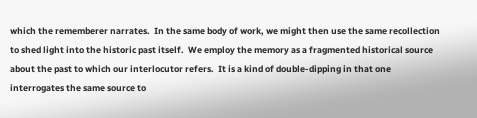which the rememberer narrates.  In the same body of work, we might then use the same recollection to shed light into the historic past itself.  We employ the memory as a fragmented historical source about the past to which our interlocutor refers.  It is a kind of double-dipping in that one interrogates the same source to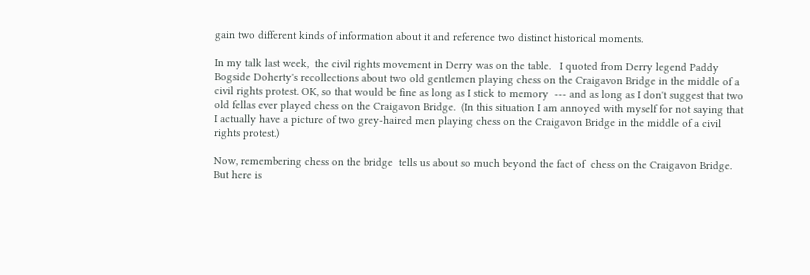gain two different kinds of information about it and reference two distinct historical moments.

In my talk last week,  the civil rights movement in Derry was on the table.   I quoted from Derry legend Paddy Bogside Doherty's recollections about two old gentlemen playing chess on the Craigavon Bridge in the middle of a civil rights protest. OK, so that would be fine as long as I stick to memory  --- and as long as I don't suggest that two old fellas ever played chess on the Craigavon Bridge.  (In this situation I am annoyed with myself for not saying that I actually have a picture of two grey-haired men playing chess on the Craigavon Bridge in the middle of a civil rights protest.)

Now, remembering chess on the bridge  tells us about so much beyond the fact of  chess on the Craigavon Bridge.   But here is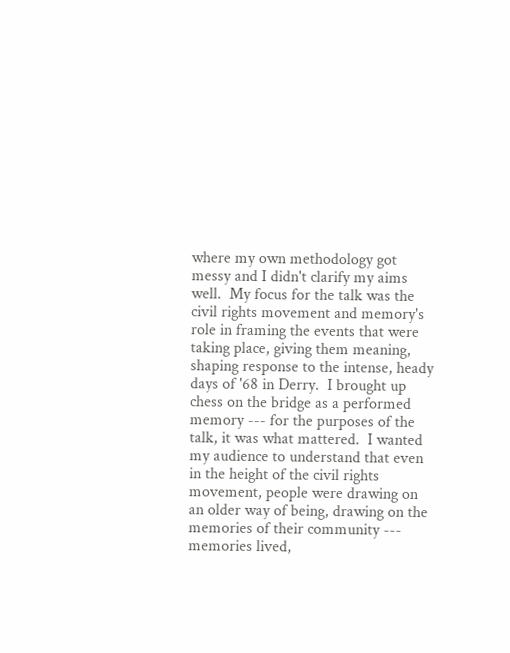where my own methodology got messy and I didn't clarify my aims well.  My focus for the talk was the civil rights movement and memory's role in framing the events that were taking place, giving them meaning, shaping response to the intense, heady days of '68 in Derry.  I brought up chess on the bridge as a performed memory --- for the purposes of the talk, it was what mattered.  I wanted my audience to understand that even in the height of the civil rights movement, people were drawing on an older way of being, drawing on the memories of their community ---  memories lived,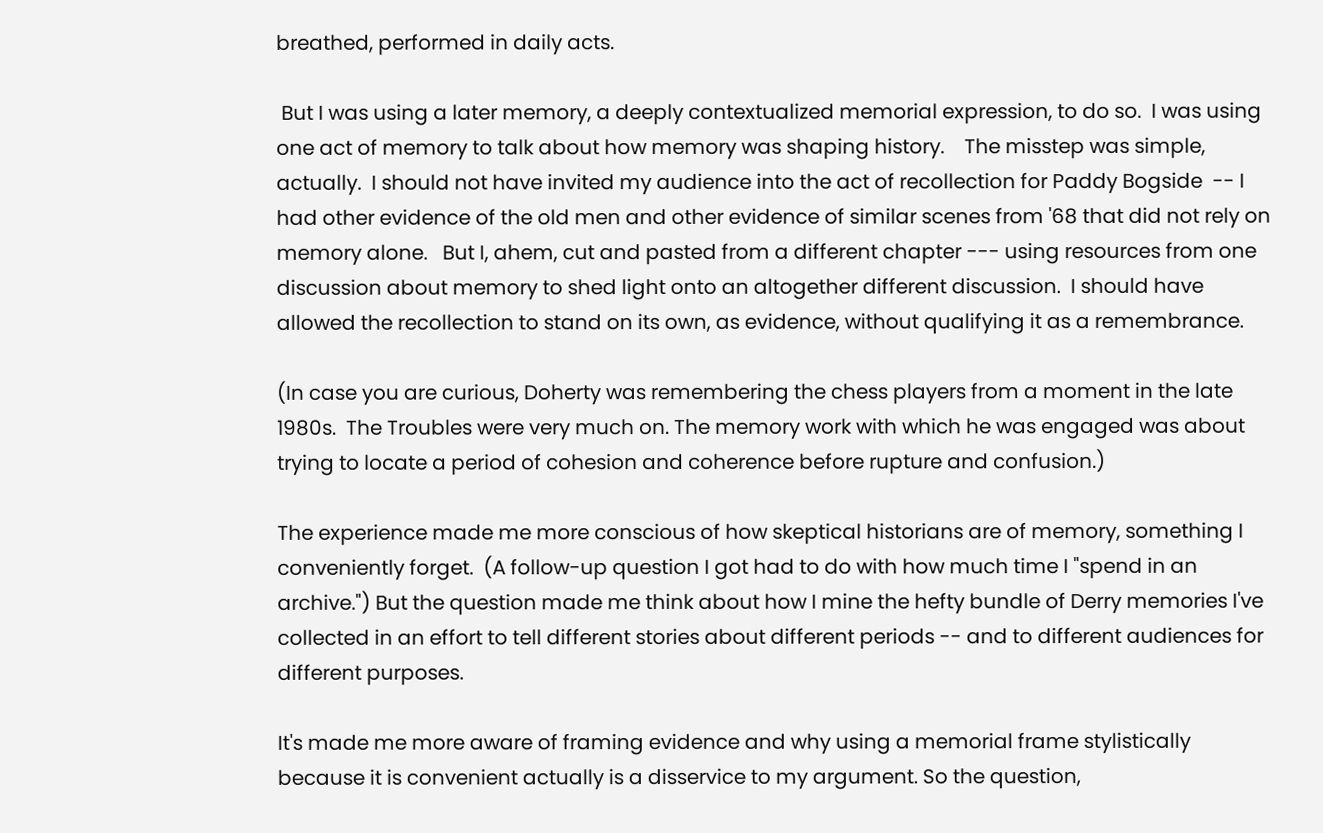breathed, performed in daily acts.

 But I was using a later memory, a deeply contextualized memorial expression, to do so.  I was using one act of memory to talk about how memory was shaping history.    The misstep was simple, actually.  I should not have invited my audience into the act of recollection for Paddy Bogside  -- I had other evidence of the old men and other evidence of similar scenes from '68 that did not rely on memory alone.   But I, ahem, cut and pasted from a different chapter --- using resources from one discussion about memory to shed light onto an altogether different discussion.  I should have allowed the recollection to stand on its own, as evidence, without qualifying it as a remembrance.

(In case you are curious, Doherty was remembering the chess players from a moment in the late 1980s.  The Troubles were very much on. The memory work with which he was engaged was about trying to locate a period of cohesion and coherence before rupture and confusion.)

The experience made me more conscious of how skeptical historians are of memory, something I conveniently forget.  (A follow-up question I got had to do with how much time I "spend in an archive.") But the question made me think about how I mine the hefty bundle of Derry memories I've collected in an effort to tell different stories about different periods -- and to different audiences for different purposes.

It's made me more aware of framing evidence and why using a memorial frame stylistically because it is convenient actually is a disservice to my argument. So the question,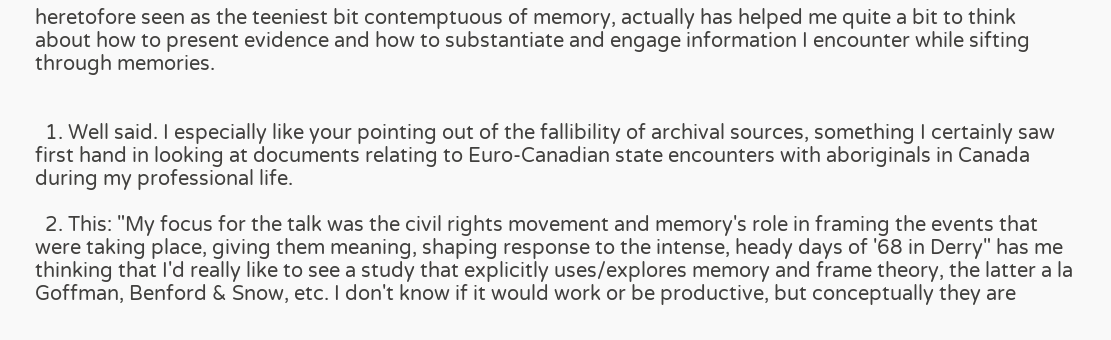heretofore seen as the teeniest bit contemptuous of memory, actually has helped me quite a bit to think about how to present evidence and how to substantiate and engage information I encounter while sifting through memories.


  1. Well said. I especially like your pointing out of the fallibility of archival sources, something I certainly saw first hand in looking at documents relating to Euro-Canadian state encounters with aboriginals in Canada during my professional life.

  2. This: "My focus for the talk was the civil rights movement and memory's role in framing the events that were taking place, giving them meaning, shaping response to the intense, heady days of '68 in Derry" has me thinking that I'd really like to see a study that explicitly uses/explores memory and frame theory, the latter a la Goffman, Benford & Snow, etc. I don't know if it would work or be productive, but conceptually they are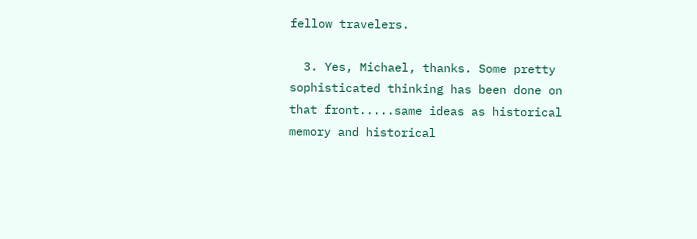fellow travelers.

  3. Yes, Michael, thanks. Some pretty sophisticated thinking has been done on that front.....same ideas as historical memory and historical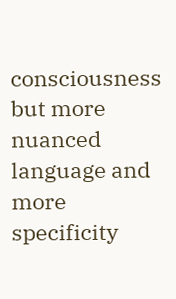consciousness but more nuanced language and more specificity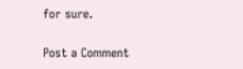for sure.


Post a Comment